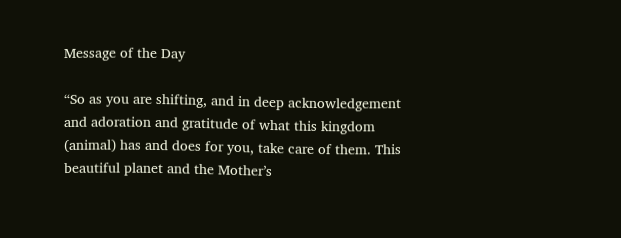Message of the Day

“So as you are shifting, and in deep acknowledgement and adoration and gratitude of what this kingdom (animal) has and does for you, take care of them. This beautiful planet and the Mother’s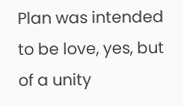Plan was intended to be love, yes, but of a unity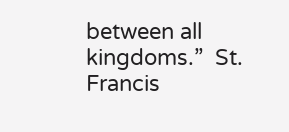between all kingdoms.”  St. Francis